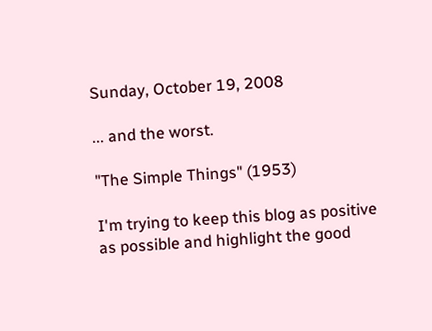Sunday, October 19, 2008

... and the worst.

"The Simple Things" (1953)

I'm trying to keep this blog as positive as possible and highlight the good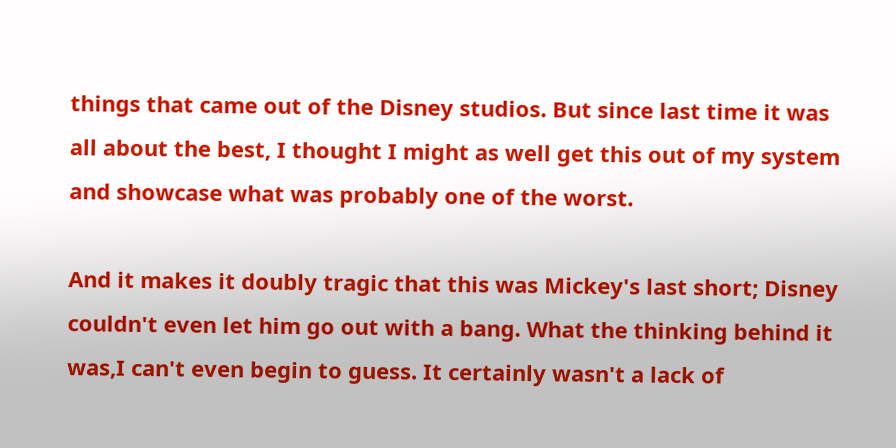things that came out of the Disney studios. But since last time it was all about the best, I thought I might as well get this out of my system and showcase what was probably one of the worst.

And it makes it doubly tragic that this was Mickey's last short; Disney couldn't even let him go out with a bang. What the thinking behind it was,I can't even begin to guess. It certainly wasn't a lack of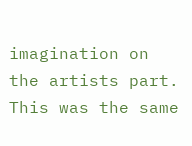imagination on the artists part. This was the same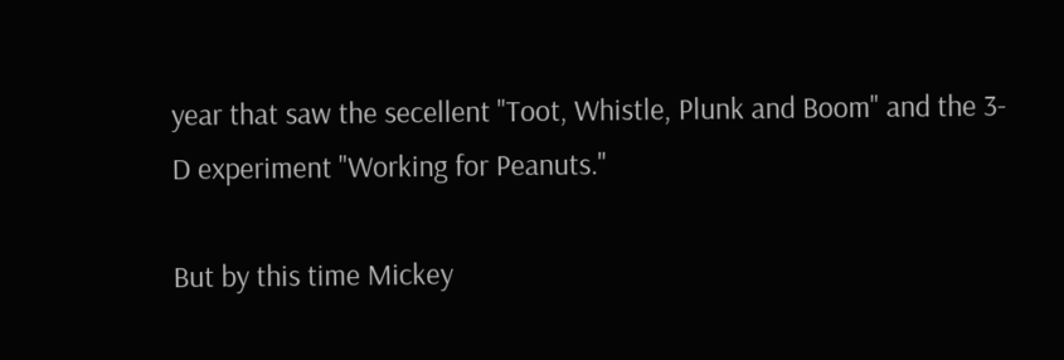year that saw the secellent "Toot, Whistle, Plunk and Boom" and the 3-D experiment "Working for Peanuts."

But by this time Mickey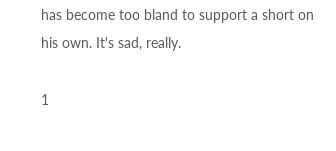has become too bland to support a short on his own. It's sad, really.

1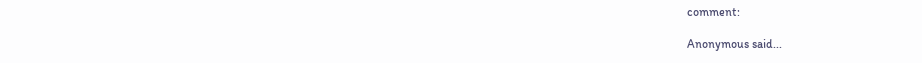comment:

Anonymous said...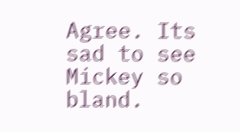Agree. Its sad to see Mickey so bland.